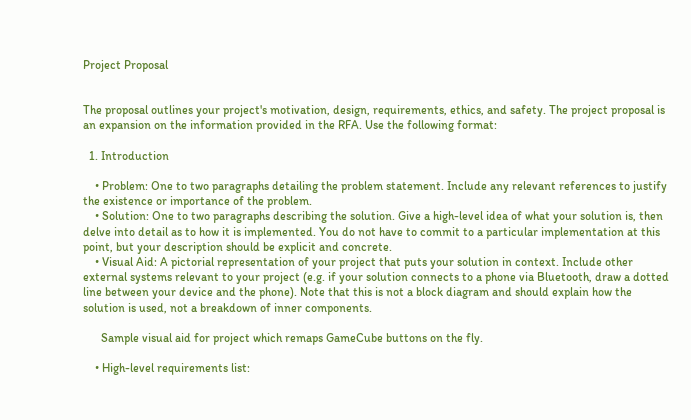Project Proposal


The proposal outlines your project's motivation, design, requirements, ethics, and safety. The project proposal is an expansion on the information provided in the RFA. Use the following format:

  1. Introduction

    • Problem: One to two paragraphs detailing the problem statement. Include any relevant references to justify the existence or importance of the problem.
    • Solution: One to two paragraphs describing the solution. Give a high-level idea of what your solution is, then delve into detail as to how it is implemented. You do not have to commit to a particular implementation at this point, but your description should be explicit and concrete.
    • Visual Aid: A pictorial representation of your project that puts your solution in context. Include other external systems relevant to your project (e.g. if your solution connects to a phone via Bluetooth, draw a dotted line between your device and the phone). Note that this is not a block diagram and should explain how the solution is used, not a breakdown of inner components.

      Sample visual aid for project which remaps GameCube buttons on the fly.

    • High-level requirements list: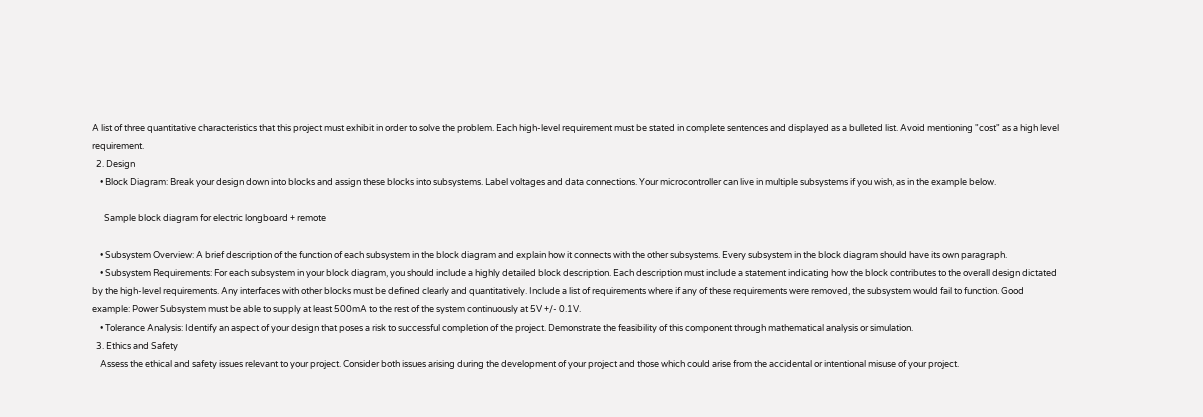A list of three quantitative characteristics that this project must exhibit in order to solve the problem. Each high-level requirement must be stated in complete sentences and displayed as a bulleted list. Avoid mentioning "cost" as a high level requirement.
  2. Design
    • Block Diagram: Break your design down into blocks and assign these blocks into subsystems. Label voltages and data connections. Your microcontroller can live in multiple subsystems if you wish, as in the example below.

      Sample block diagram for electric longboard + remote

    • Subsystem Overview: A brief description of the function of each subsystem in the block diagram and explain how it connects with the other subsystems. Every subsystem in the block diagram should have its own paragraph.
    • Subsystem Requirements: For each subsystem in your block diagram, you should include a highly detailed block description. Each description must include a statement indicating how the block contributes to the overall design dictated by the high-level requirements. Any interfaces with other blocks must be defined clearly and quantitatively. Include a list of requirements where if any of these requirements were removed, the subsystem would fail to function. Good example: Power Subsystem must be able to supply at least 500mA to the rest of the system continuously at 5V +/- 0.1V.
    • Tolerance Analysis: Identify an aspect of your design that poses a risk to successful completion of the project. Demonstrate the feasibility of this component through mathematical analysis or simulation.
  3. Ethics and Safety
    Assess the ethical and safety issues relevant to your project. Consider both issues arising during the development of your project and those which could arise from the accidental or intentional misuse of your project.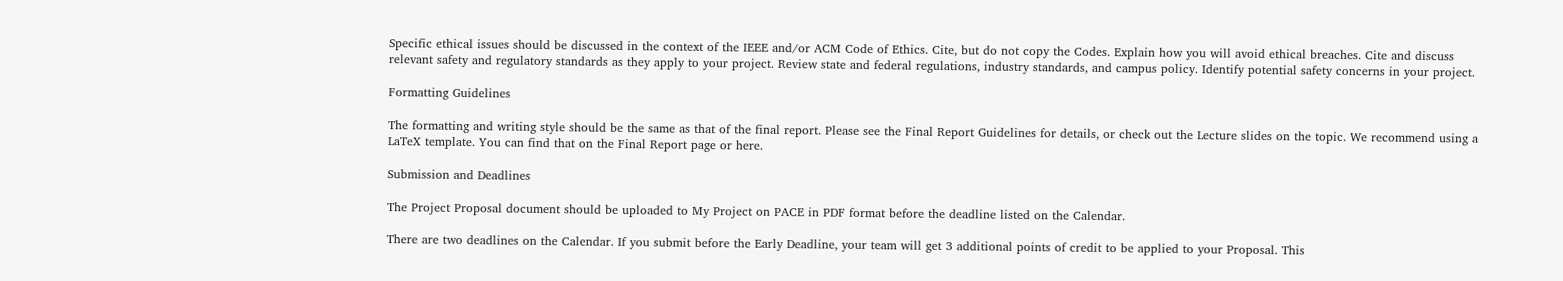Specific ethical issues should be discussed in the context of the IEEE and/or ACM Code of Ethics. Cite, but do not copy the Codes. Explain how you will avoid ethical breaches. Cite and discuss relevant safety and regulatory standards as they apply to your project. Review state and federal regulations, industry standards, and campus policy. Identify potential safety concerns in your project.

Formatting Guidelines

The formatting and writing style should be the same as that of the final report. Please see the Final Report Guidelines for details, or check out the Lecture slides on the topic. We recommend using a LaTeX template. You can find that on the Final Report page or here.

Submission and Deadlines

The Project Proposal document should be uploaded to My Project on PACE in PDF format before the deadline listed on the Calendar.

There are two deadlines on the Calendar. If you submit before the Early Deadline, your team will get 3 additional points of credit to be applied to your Proposal. This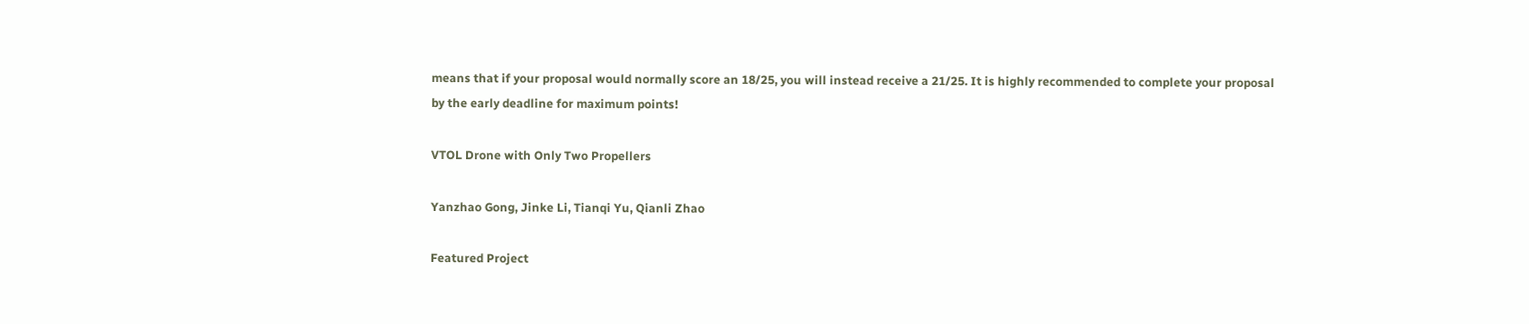means that if your proposal would normally score an 18/25, you will instead receive a 21/25. It is highly recommended to complete your proposal by the early deadline for maximum points!

VTOL Drone with Only Two Propellers

Yanzhao Gong, Jinke Li, Tianqi Yu, Qianli Zhao

Featured Project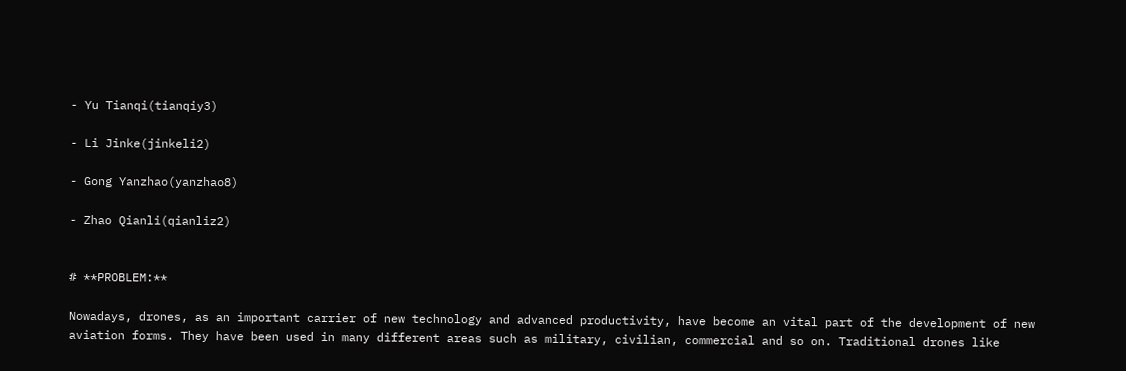- Yu Tianqi(tianqiy3)

- Li Jinke(jinkeli2)

- Gong Yanzhao(yanzhao8)

- Zhao Qianli(qianliz2)


# **PROBLEM:**

Nowadays, drones, as an important carrier of new technology and advanced productivity, have become an vital part of the development of new aviation forms. They have been used in many different areas such as military, civilian, commercial and so on. Traditional drones like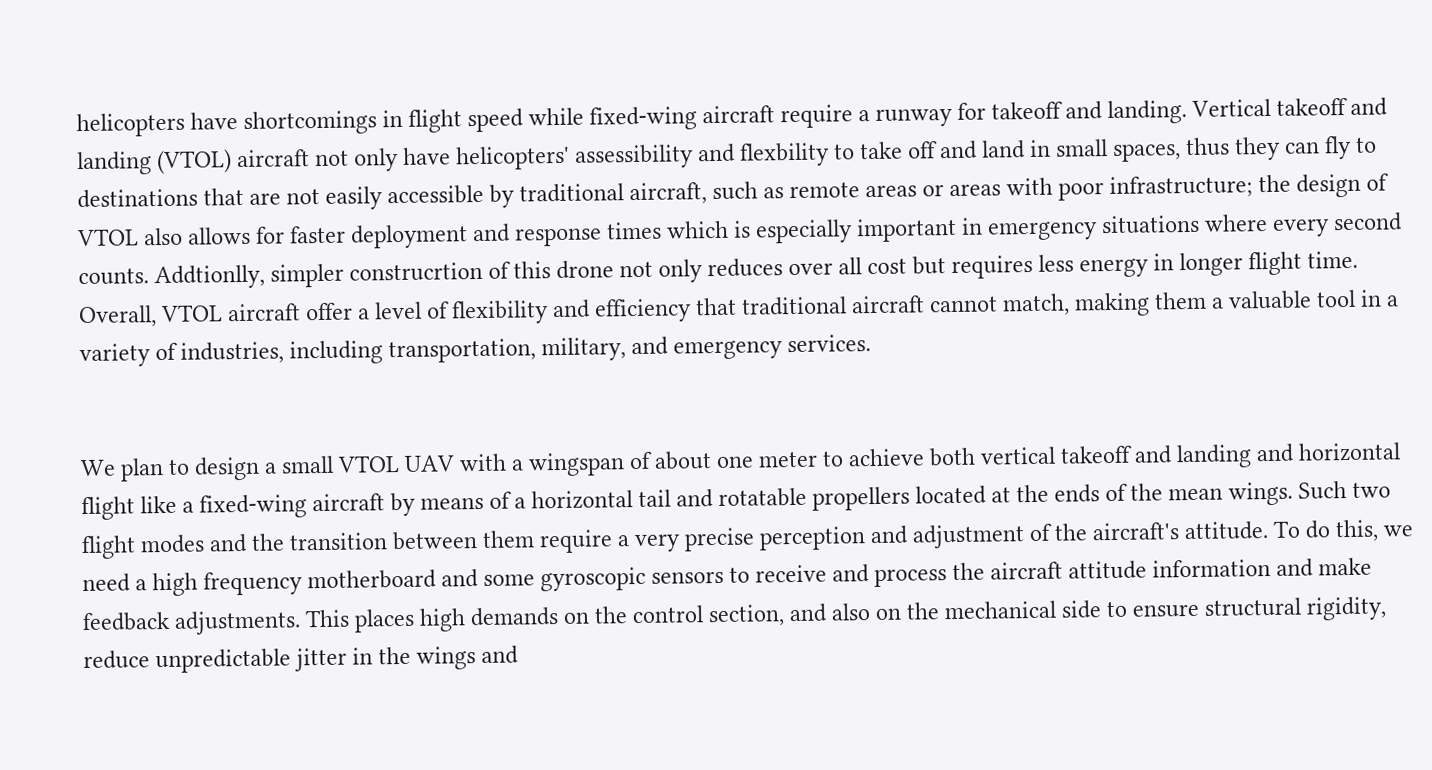helicopters have shortcomings in flight speed while fixed-wing aircraft require a runway for takeoff and landing. Vertical takeoff and landing (VTOL) aircraft not only have helicopters' assessibility and flexbility to take off and land in small spaces, thus they can fly to destinations that are not easily accessible by traditional aircraft, such as remote areas or areas with poor infrastructure; the design of VTOL also allows for faster deployment and response times which is especially important in emergency situations where every second counts. Addtionlly, simpler construcrtion of this drone not only reduces over all cost but requires less energy in longer flight time. Overall, VTOL aircraft offer a level of flexibility and efficiency that traditional aircraft cannot match, making them a valuable tool in a variety of industries, including transportation, military, and emergency services.


We plan to design a small VTOL UAV with a wingspan of about one meter to achieve both vertical takeoff and landing and horizontal flight like a fixed-wing aircraft by means of a horizontal tail and rotatable propellers located at the ends of the mean wings. Such two flight modes and the transition between them require a very precise perception and adjustment of the aircraft's attitude. To do this, we need a high frequency motherboard and some gyroscopic sensors to receive and process the aircraft attitude information and make feedback adjustments. This places high demands on the control section, and also on the mechanical side to ensure structural rigidity, reduce unpredictable jitter in the wings and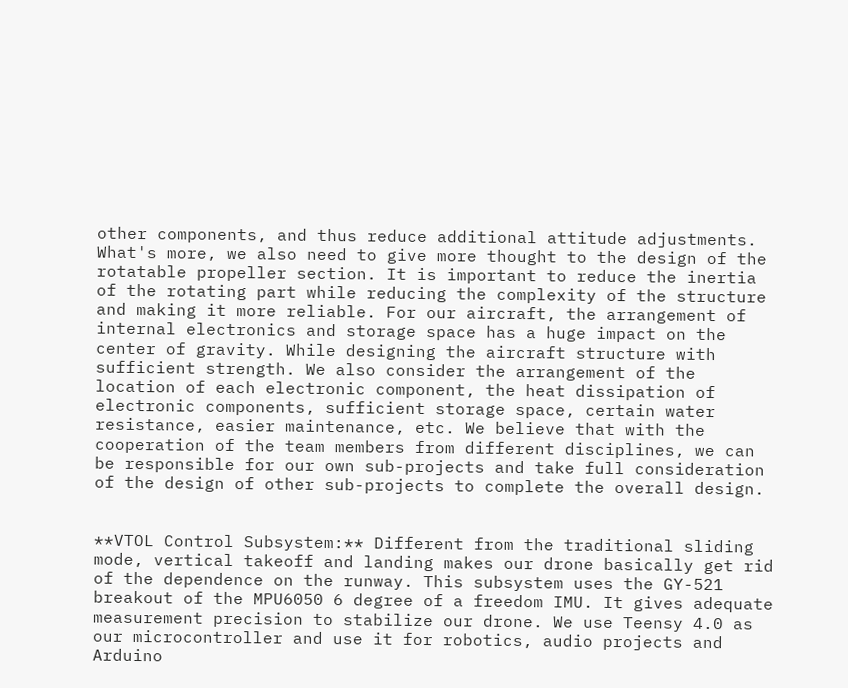other components, and thus reduce additional attitude adjustments. What's more, we also need to give more thought to the design of the rotatable propeller section. It is important to reduce the inertia of the rotating part while reducing the complexity of the structure and making it more reliable. For our aircraft, the arrangement of internal electronics and storage space has a huge impact on the center of gravity. While designing the aircraft structure with sufficient strength. We also consider the arrangement of the location of each electronic component, the heat dissipation of electronic components, sufficient storage space, certain water resistance, easier maintenance, etc. We believe that with the cooperation of the team members from different disciplines, we can be responsible for our own sub-projects and take full consideration of the design of other sub-projects to complete the overall design.


**VTOL Control Subsystem:** Different from the traditional sliding mode, vertical takeoff and landing makes our drone basically get rid of the dependence on the runway. This subsystem uses the GY-521 breakout of the MPU6050 6 degree of a freedom IMU. It gives adequate measurement precision to stabilize our drone. We use Teensy 4.0 as our microcontroller and use it for robotics, audio projects and Arduino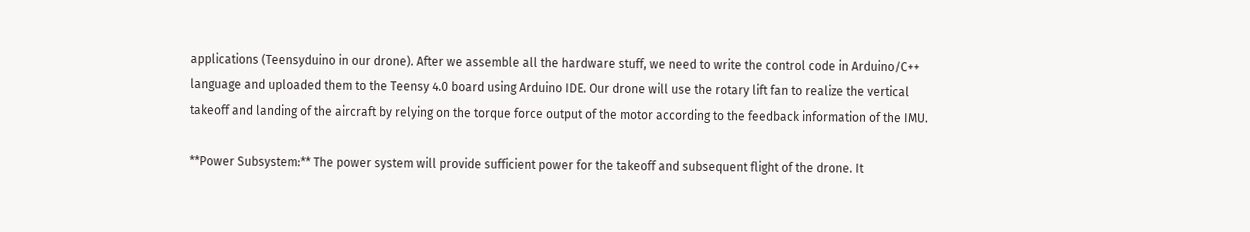applications (Teensyduino in our drone). After we assemble all the hardware stuff, we need to write the control code in Arduino/C++ language and uploaded them to the Teensy 4.0 board using Arduino IDE. Our drone will use the rotary lift fan to realize the vertical takeoff and landing of the aircraft by relying on the torque force output of the motor according to the feedback information of the IMU.

**Power Subsystem:** The power system will provide sufficient power for the takeoff and subsequent flight of the drone. It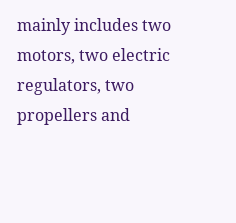mainly includes two motors, two electric regulators, two propellers and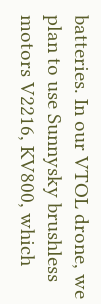batteries. In our VTOL drone, we plan to use Sunnysky brushless motors V2216, KV800, which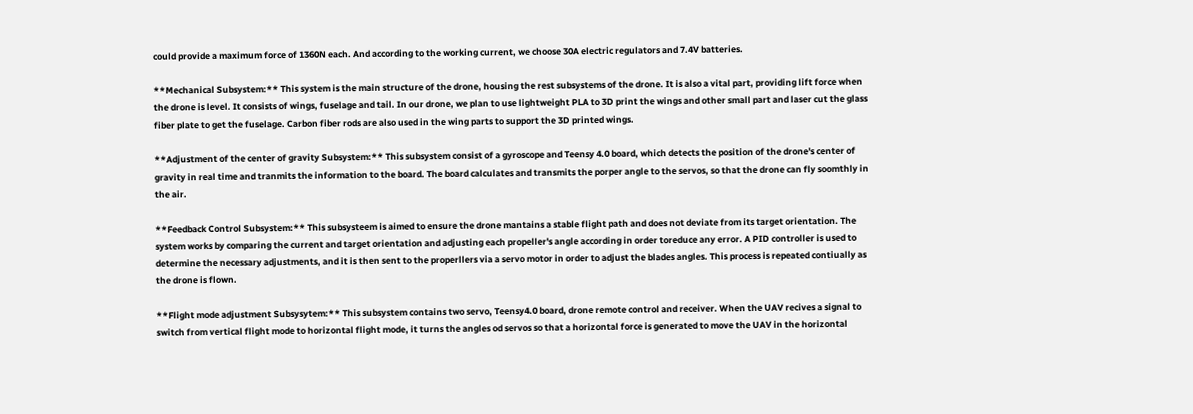could provide a maximum force of 1360N each. And according to the working current, we choose 30A electric regulators and 7.4V batteries.

**Mechanical Subsystem:** This system is the main structure of the drone, housing the rest subsystems of the drone. It is also a vital part, providing lift force when the drone is level. It consists of wings, fuselage and tail. In our drone, we plan to use lightweight PLA to 3D print the wings and other small part and laser cut the glass fiber plate to get the fuselage. Carbon fiber rods are also used in the wing parts to support the 3D printed wings.

**Adjustment of the center of gravity Subsystem:** This subsystem consist of a gyroscope and Teensy 4.0 board, which detects the position of the drone's center of gravity in real time and tranmits the information to the board. The board calculates and transmits the porper angle to the servos, so that the drone can fly soomthly in the air.

**Feedback Control Subsystem:** This subsysteem is aimed to ensure the drone mantains a stable flight path and does not deviate from its target orientation. The system works by comparing the current and target orientation and adjusting each propeller's angle according in order toreduce any error. A PID controller is used to determine the necessary adjustments, and it is then sent to the properllers via a servo motor in order to adjust the blades angles. This process is repeated contiually as the drone is flown.

**Flight mode adjustment Subsysytem:** This subsystem contains two servo, Teensy4.0 board, drone remote control and receiver. When the UAV recives a signal to switch from vertical flight mode to horizontal flight mode, it turns the angles od servos so that a horizontal force is generated to move the UAV in the horizontal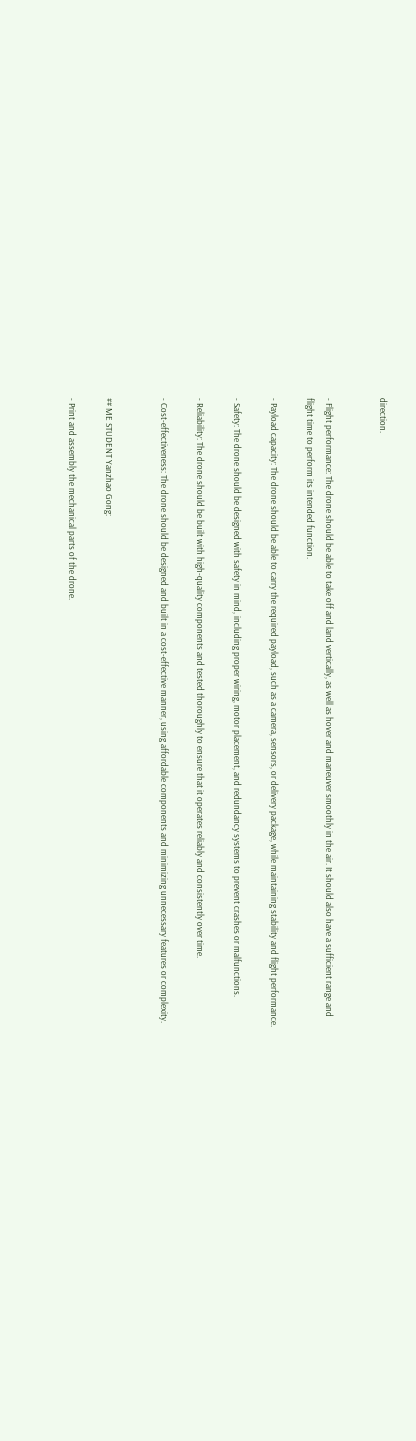direction.


- Flight performance: The drone should be able to take off and land vertically, as well as hover and maneuver smoothly in the air. It should also have a sufficient range and flight time to perform its intended function.

- Payload capacity: The drone should be able to carry the required payload, such as a camera, sensors, or delivery package, while maintaining stability and flight performance.

- Safety: The drone should be designed with safety in mind, including proper wiring, motor placement, and redundancy systems to prevent crashes or malfunctions.

- Reliability: The drone should be built with high-quality components and tested thoroughly to ensure that it operates reliably and consistently over time.

- Cost-effectiveness: The drone should be designed and built in a cost-effective manner, using affordable components and minimizing unnecessary features or complexity.


## ME STUDENT Yanzhao Gong:

- Print and assembly the mechanical parts of the drone.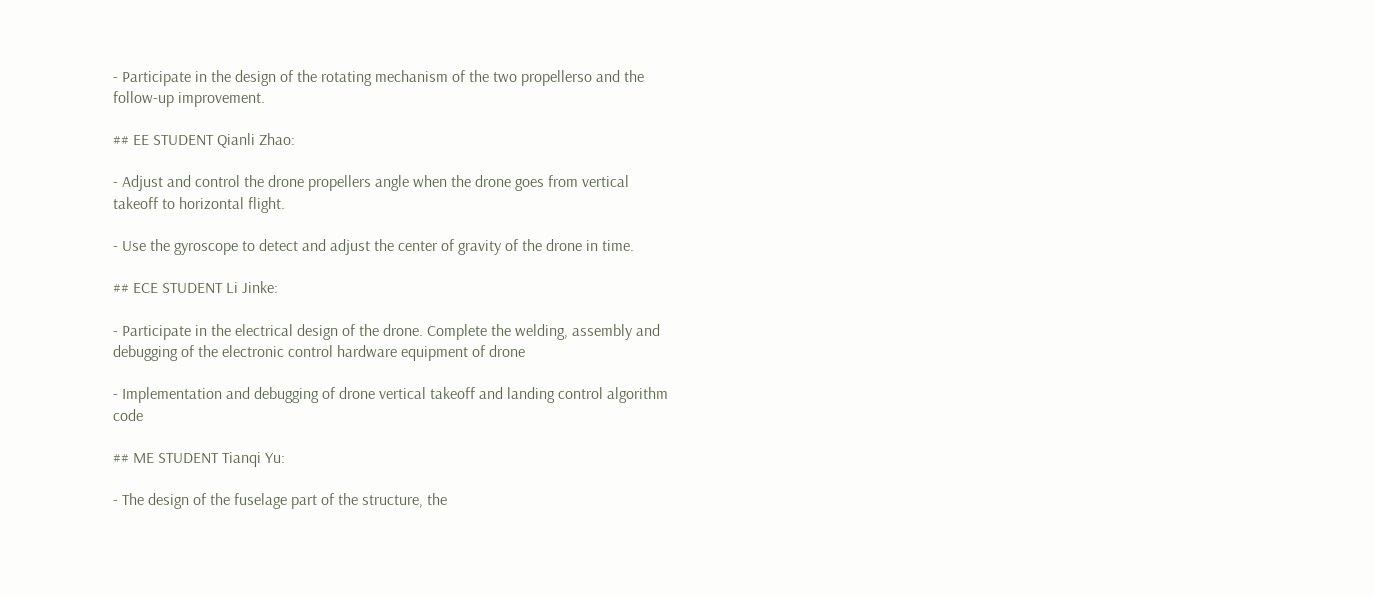- Participate in the design of the rotating mechanism of the two propellerso and the follow-up improvement.

## EE STUDENT Qianli Zhao:

- Adjust and control the drone propellers angle when the drone goes from vertical takeoff to horizontal flight.

- Use the gyroscope to detect and adjust the center of gravity of the drone in time.

## ECE STUDENT Li Jinke:

- Participate in the electrical design of the drone. Complete the welding, assembly and debugging of the electronic control hardware equipment of drone

- Implementation and debugging of drone vertical takeoff and landing control algorithm code

## ME STUDENT Tianqi Yu:

- The design of the fuselage part of the structure, the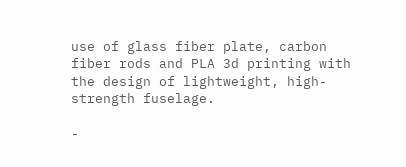use of glass fiber plate, carbon fiber rods and PLA 3d printing with the design of lightweight, high-strength fuselage.

-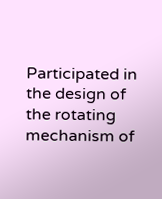Participated in the design of the rotating mechanism of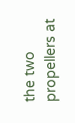the two propellers at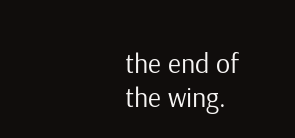the end of the wing.